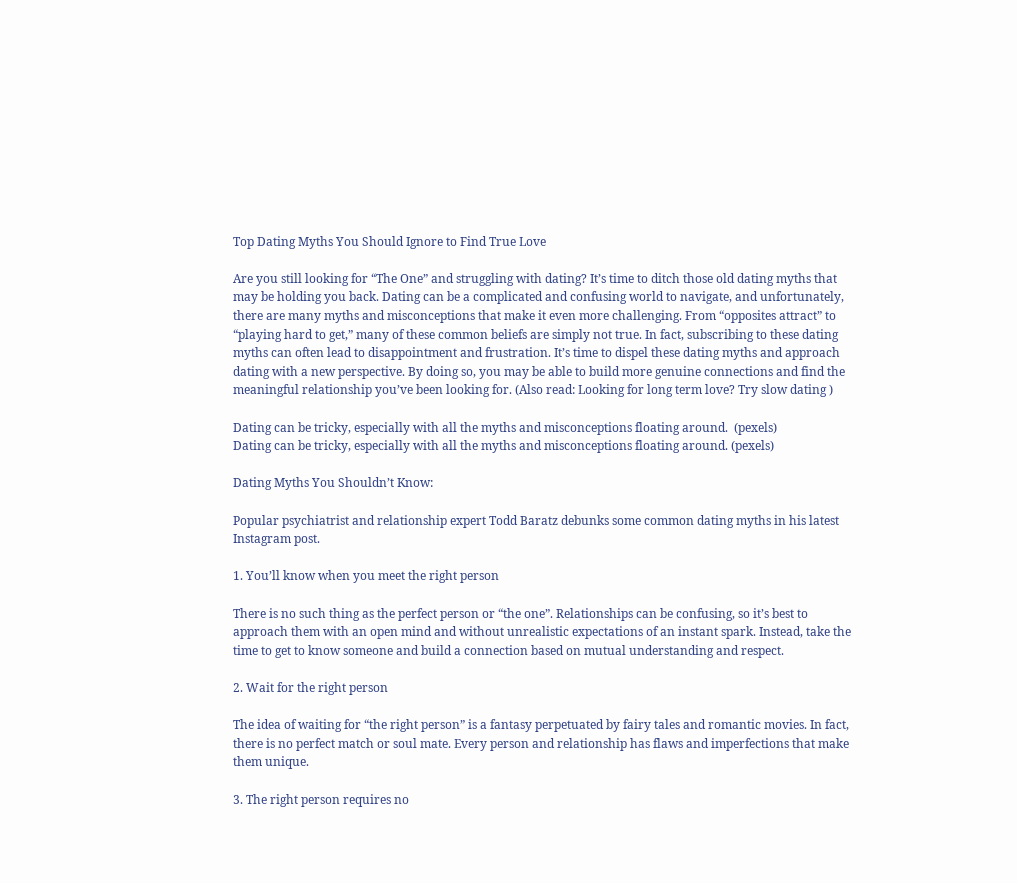Top Dating Myths You Should Ignore to Find True Love

Are you still looking for “The One” and struggling with dating? It’s time to ditch those old dating myths that may be holding you back. Dating can be a complicated and confusing world to navigate, and unfortunately, there are many myths and misconceptions that make it even more challenging. From “opposites attract” to “playing hard to get,” many of these common beliefs are simply not true. In fact, subscribing to these dating myths can often lead to disappointment and frustration. It’s time to dispel these dating myths and approach dating with a new perspective. By doing so, you may be able to build more genuine connections and find the meaningful relationship you’ve been looking for. (Also read: Looking for long term love? Try slow dating )

Dating can be tricky, especially with all the myths and misconceptions floating around.  (pexels)
Dating can be tricky, especially with all the myths and misconceptions floating around. (pexels)

Dating Myths You Shouldn’t Know:

Popular psychiatrist and relationship expert Todd Baratz debunks some common dating myths in his latest Instagram post.

1. You’ll know when you meet the right person

There is no such thing as the perfect person or “the one”. Relationships can be confusing, so it’s best to approach them with an open mind and without unrealistic expectations of an instant spark. Instead, take the time to get to know someone and build a connection based on mutual understanding and respect.

2. Wait for the right person

The idea of waiting for “the right person” is a fantasy perpetuated by fairy tales and romantic movies. In fact, there is no perfect match or soul mate. Every person and relationship has flaws and imperfections that make them unique.

3. The right person requires no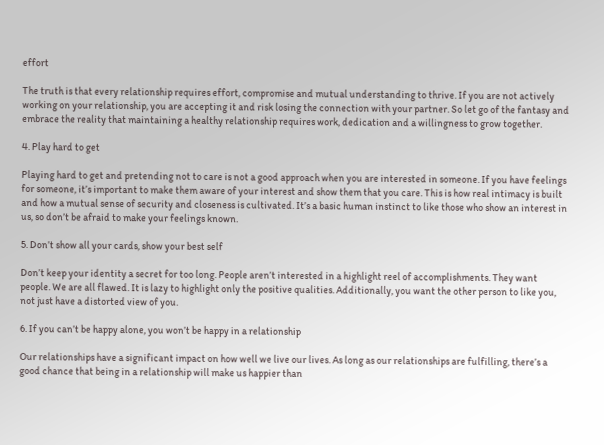effort

The truth is that every relationship requires effort, compromise and mutual understanding to thrive. If you are not actively working on your relationship, you are accepting it and risk losing the connection with your partner. So let go of the fantasy and embrace the reality that maintaining a healthy relationship requires work, dedication and a willingness to grow together.

4. Play hard to get

Playing hard to get and pretending not to care is not a good approach when you are interested in someone. If you have feelings for someone, it’s important to make them aware of your interest and show them that you care. This is how real intimacy is built and how a mutual sense of security and closeness is cultivated. It’s a basic human instinct to like those who show an interest in us, so don’t be afraid to make your feelings known.

5. Don’t show all your cards, show your best self

Don’t keep your identity a secret for too long. People aren’t interested in a highlight reel of accomplishments. They want people. We are all flawed. It is lazy to highlight only the positive qualities. Additionally, you want the other person to like you, not just have a distorted view of you.

6. If you can’t be happy alone, you won’t be happy in a relationship

Our relationships have a significant impact on how well we live our lives. As long as our relationships are fulfilling, there’s a good chance that being in a relationship will make us happier than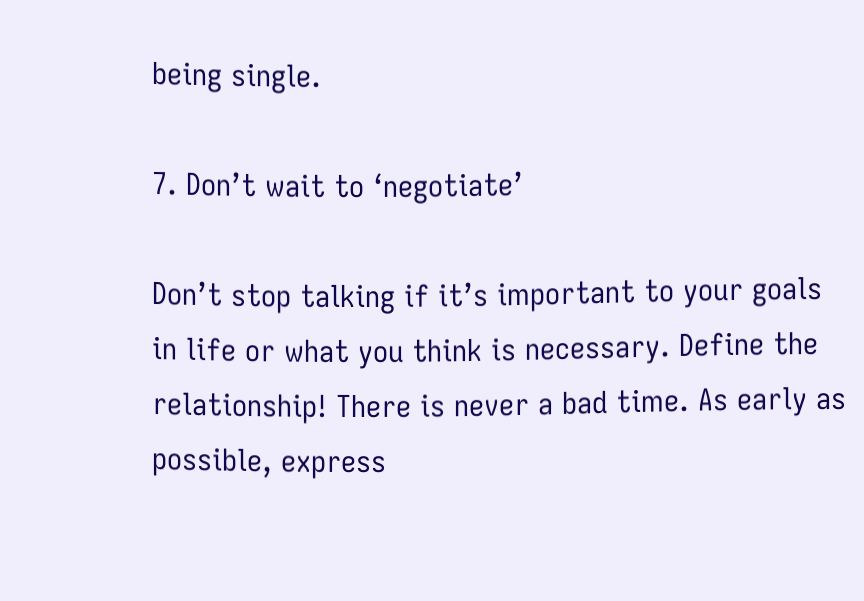being single.

7. Don’t wait to ‘negotiate’

Don’t stop talking if it’s important to your goals in life or what you think is necessary. Define the relationship! There is never a bad time. As early as possible, express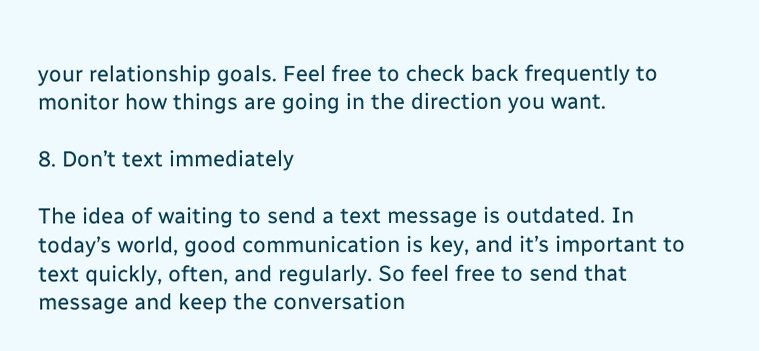your relationship goals. Feel free to check back frequently to monitor how things are going in the direction you want.

8. Don’t text immediately

The idea of waiting to send a text message is outdated. In today’s world, good communication is key, and it’s important to text quickly, often, and regularly. So feel free to send that message and keep the conversation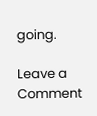going.

Leave a Comment